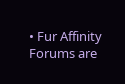• Fur Affinity Forums are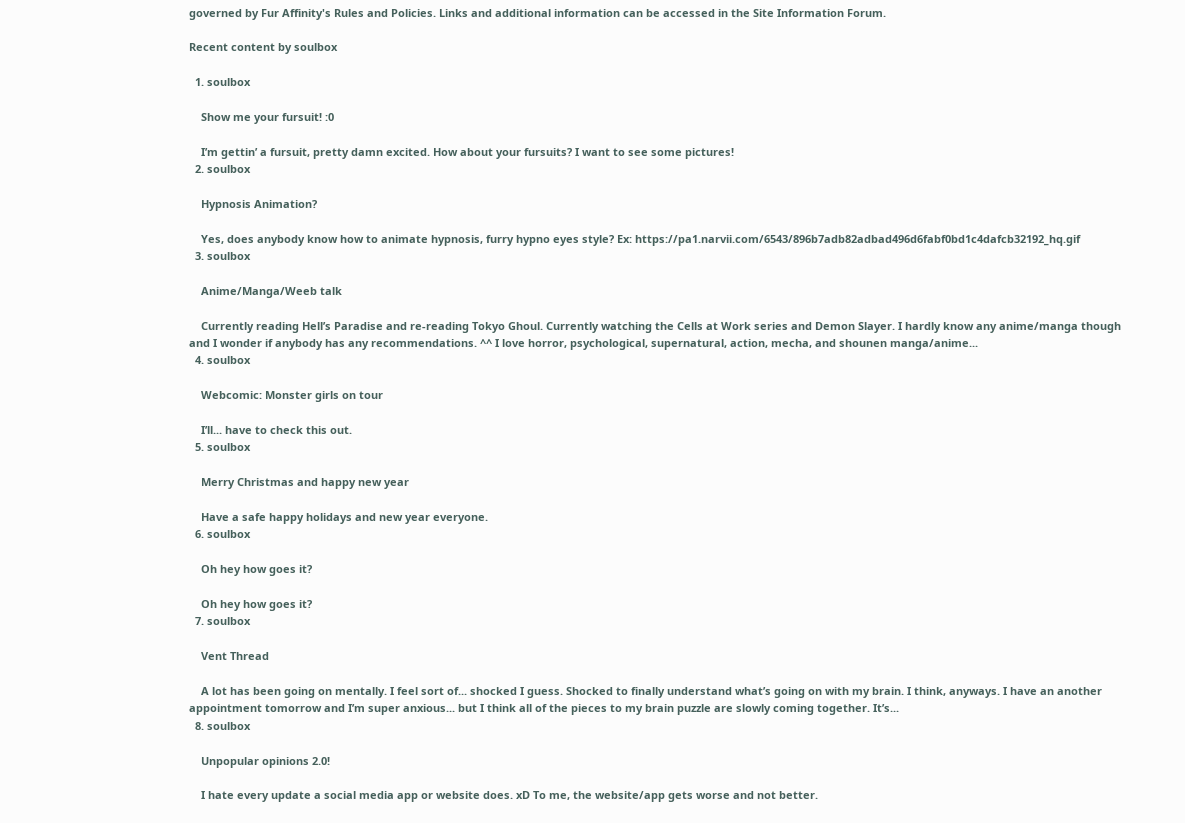governed by Fur Affinity's Rules and Policies. Links and additional information can be accessed in the Site Information Forum.

Recent content by soulbox

  1. soulbox

    Show me your fursuit! :0

    I’m gettin’ a fursuit, pretty damn excited. How about your fursuits? I want to see some pictures!
  2. soulbox

    Hypnosis Animation?

    Yes, does anybody know how to animate hypnosis, furry hypno eyes style? Ex: https://pa1.narvii.com/6543/896b7adb82adbad496d6fabf0bd1c4dafcb32192_hq.gif
  3. soulbox

    Anime/Manga/Weeb talk

    Currently reading Hell’s Paradise and re-reading Tokyo Ghoul. Currently watching the Cells at Work series and Demon Slayer. I hardly know any anime/manga though and I wonder if anybody has any recommendations. ^^ I love horror, psychological, supernatural, action, mecha, and shounen manga/anime...
  4. soulbox

    Webcomic: Monster girls on tour

    I’ll... have to check this out.
  5. soulbox

    Merry Christmas and happy new year

    Have a safe happy holidays and new year everyone.
  6. soulbox

    Oh hey how goes it?

    Oh hey how goes it?
  7. soulbox

    Vent Thread

    A lot has been going on mentally. I feel sort of... shocked I guess. Shocked to finally understand what’s going on with my brain. I think, anyways. I have an another appointment tomorrow and I’m super anxious... but I think all of the pieces to my brain puzzle are slowly coming together. It’s...
  8. soulbox

    Unpopular opinions 2.0!

    I hate every update a social media app or website does. xD To me, the website/app gets worse and not better.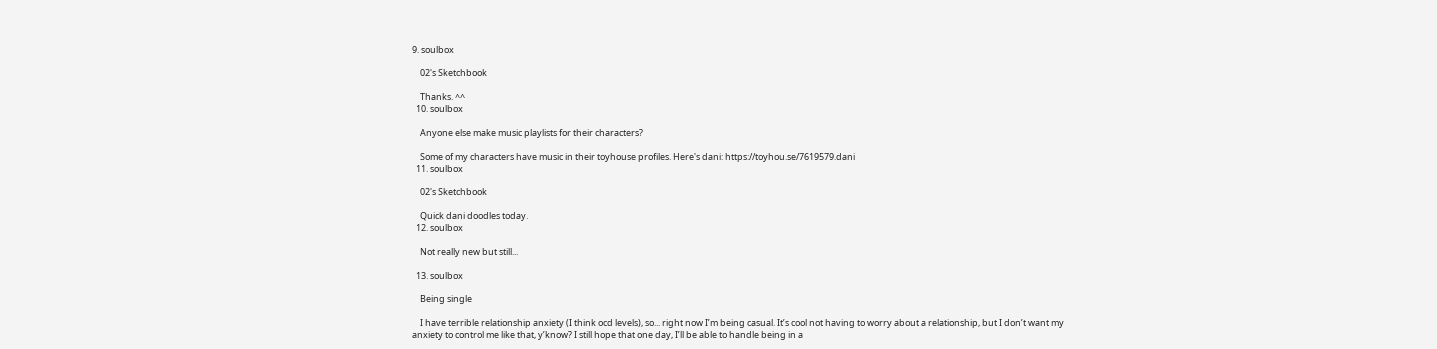9. soulbox

    02's Sketchbook

    Thanks. ^^
  10. soulbox

    Anyone else make music playlists for their characters?

    Some of my characters have music in their toyhouse profiles. Here's dani: https://toyhou.se/7619579.dani
  11. soulbox

    02's Sketchbook

    Quick dani doodles today.
  12. soulbox

    Not really new but still...

  13. soulbox

    Being single

    I have terrible relationship anxiety (I think ocd levels), so... right now I’m being casual. It’s cool not having to worry about a relationship, but I don’t want my anxiety to control me like that, y’know? I still hope that one day, I’ll be able to handle being in a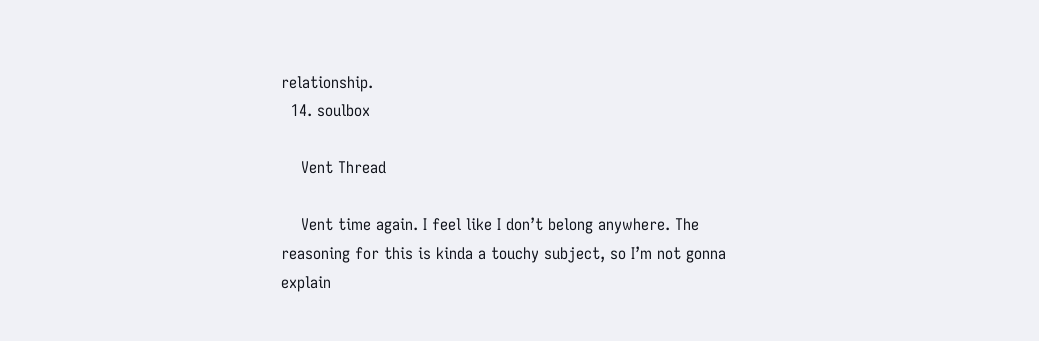relationship.
  14. soulbox

    Vent Thread

    Vent time again. I feel like I don’t belong anywhere. The reasoning for this is kinda a touchy subject, so I’m not gonna explain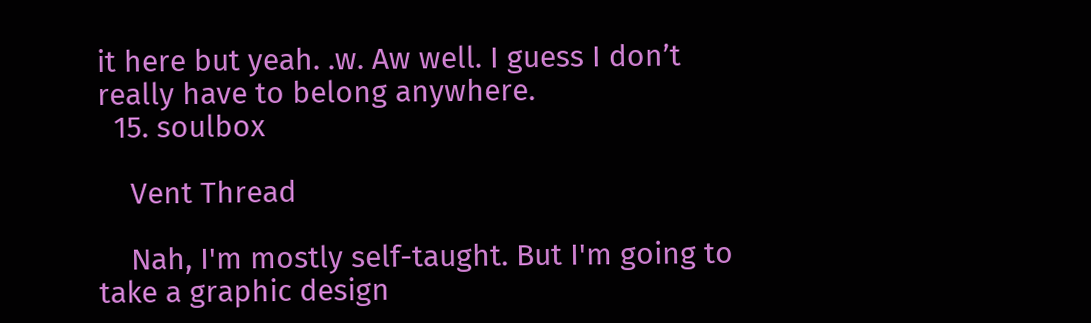it here but yeah. .w. Aw well. I guess I don’t really have to belong anywhere.
  15. soulbox

    Vent Thread

    Nah, I'm mostly self-taught. But I'm going to take a graphic design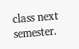class next semester.